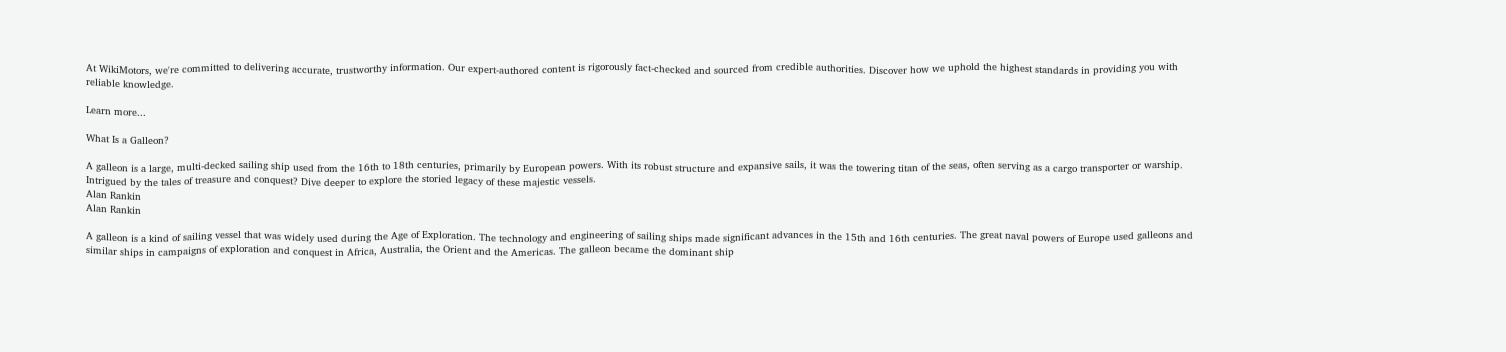At WikiMotors, we're committed to delivering accurate, trustworthy information. Our expert-authored content is rigorously fact-checked and sourced from credible authorities. Discover how we uphold the highest standards in providing you with reliable knowledge.

Learn more...

What Is a Galleon?

A galleon is a large, multi-decked sailing ship used from the 16th to 18th centuries, primarily by European powers. With its robust structure and expansive sails, it was the towering titan of the seas, often serving as a cargo transporter or warship. Intrigued by the tales of treasure and conquest? Dive deeper to explore the storied legacy of these majestic vessels.
Alan Rankin
Alan Rankin

A galleon is a kind of sailing vessel that was widely used during the Age of Exploration. The technology and engineering of sailing ships made significant advances in the 15th and 16th centuries. The great naval powers of Europe used galleons and similar ships in campaigns of exploration and conquest in Africa, Australia, the Orient and the Americas. The galleon became the dominant ship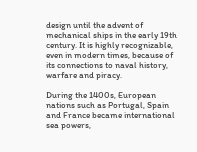design until the advent of mechanical ships in the early 19th century. It is highly recognizable, even in modern times, because of its connections to naval history, warfare and piracy.

During the 1400s, European nations such as Portugal, Spain and France became international sea powers,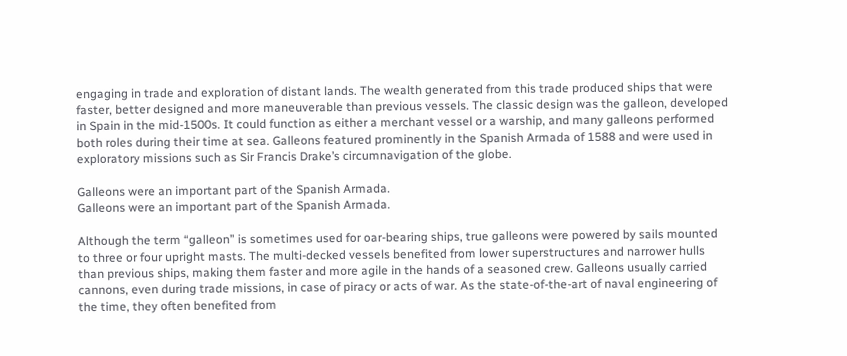engaging in trade and exploration of distant lands. The wealth generated from this trade produced ships that were faster, better designed and more maneuverable than previous vessels. The classic design was the galleon, developed in Spain in the mid-1500s. It could function as either a merchant vessel or a warship, and many galleons performed both roles during their time at sea. Galleons featured prominently in the Spanish Armada of 1588 and were used in exploratory missions such as Sir Francis Drake’s circumnavigation of the globe.

Galleons were an important part of the Spanish Armada.
Galleons were an important part of the Spanish Armada.

Although the term “galleon” is sometimes used for oar-bearing ships, true galleons were powered by sails mounted to three or four upright masts. The multi-decked vessels benefited from lower superstructures and narrower hulls than previous ships, making them faster and more agile in the hands of a seasoned crew. Galleons usually carried cannons, even during trade missions, in case of piracy or acts of war. As the state-of-the-art of naval engineering of the time, they often benefited from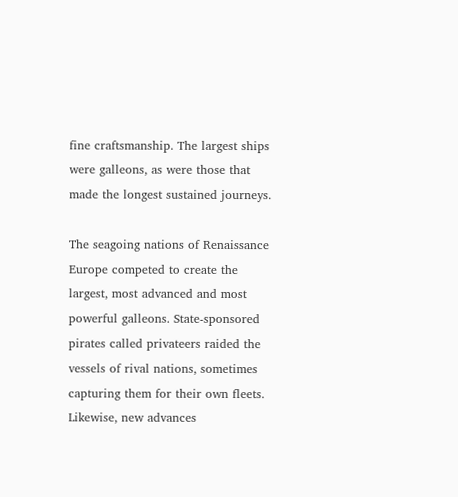fine craftsmanship. The largest ships were galleons, as were those that made the longest sustained journeys.

The seagoing nations of Renaissance Europe competed to create the largest, most advanced and most powerful galleons. State-sponsored pirates called privateers raided the vessels of rival nations, sometimes capturing them for their own fleets. Likewise, new advances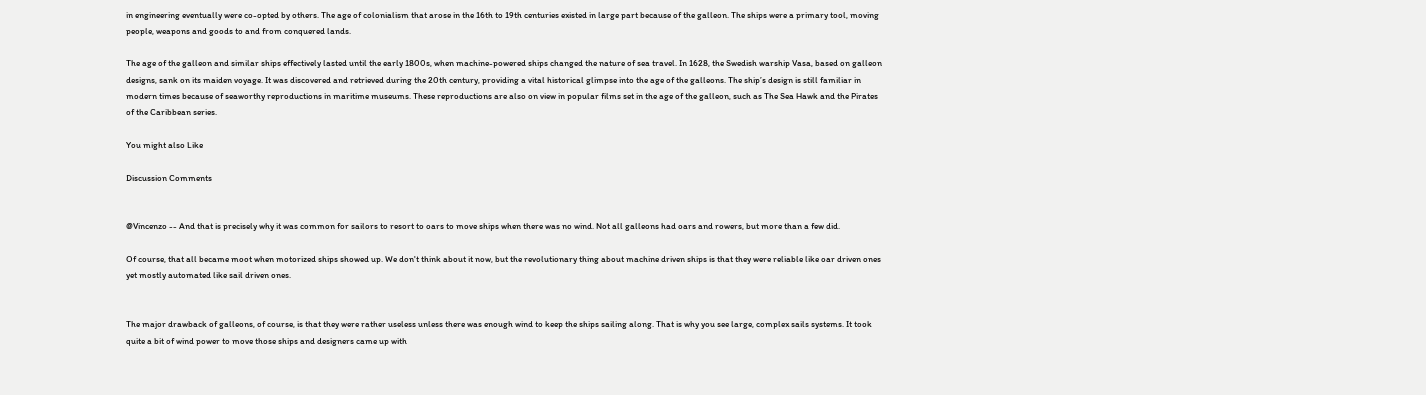in engineering eventually were co-opted by others. The age of colonialism that arose in the 16th to 19th centuries existed in large part because of the galleon. The ships were a primary tool, moving people, weapons and goods to and from conquered lands.

The age of the galleon and similar ships effectively lasted until the early 1800s, when machine-powered ships changed the nature of sea travel. In 1628, the Swedish warship Vasa, based on galleon designs, sank on its maiden voyage. It was discovered and retrieved during the 20th century, providing a vital historical glimpse into the age of the galleons. The ship’s design is still familiar in modern times because of seaworthy reproductions in maritime museums. These reproductions are also on view in popular films set in the age of the galleon, such as The Sea Hawk and the Pirates of the Caribbean series.

You might also Like

Discussion Comments


@Vincenzo -- And that is precisely why it was common for sailors to resort to oars to move ships when there was no wind. Not all galleons had oars and rowers, but more than a few did.

Of course, that all became moot when motorized ships showed up. We don't think about it now, but the revolutionary thing about machine driven ships is that they were reliable like oar driven ones yet mostly automated like sail driven ones.


The major drawback of galleons, of course, is that they were rather useless unless there was enough wind to keep the ships sailing along. That is why you see large, complex sails systems. It took quite a bit of wind power to move those ships and designers came up with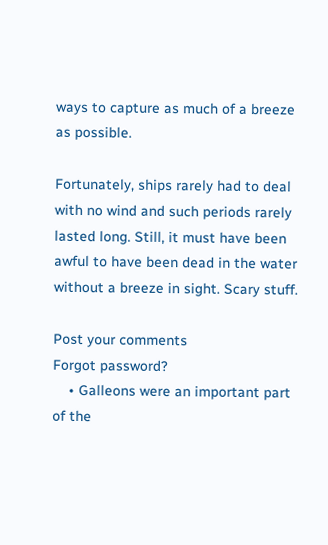ways to capture as much of a breeze as possible.

Fortunately, ships rarely had to deal with no wind and such periods rarely lasted long. Still, it must have been awful to have been dead in the water without a breeze in sight. Scary stuff.

Post your comments
Forgot password?
    • Galleons were an important part of the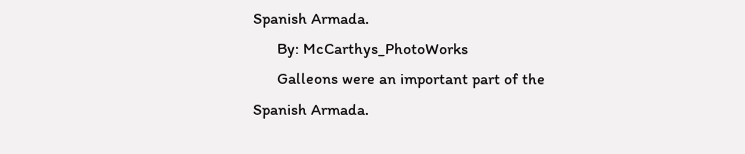Spanish Armada.
      By: McCarthys_PhotoWorks
      Galleons were an important part of the Spanish Armada.